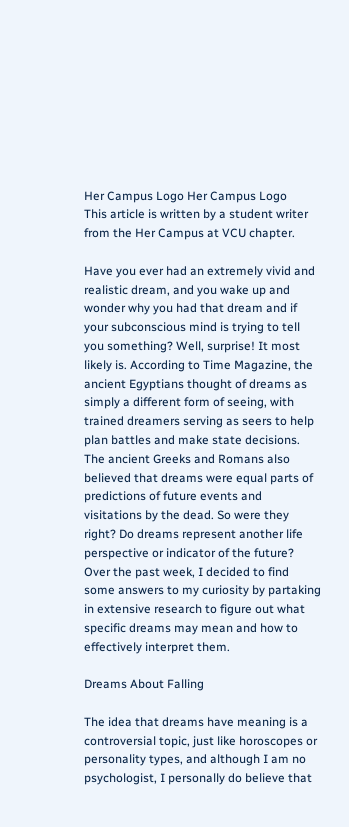Her Campus Logo Her Campus Logo
This article is written by a student writer from the Her Campus at VCU chapter.

Have you ever had an extremely vivid and realistic dream, and you wake up and wonder why you had that dream and if your subconscious mind is trying to tell you something? Well, surprise! It most likely is. According to Time Magazine, the ancient Egyptians thought of dreams as simply a different form of seeing, with trained dreamers serving as seers to help plan battles and make state decisions. The ancient Greeks and Romans also believed that dreams were equal parts of predictions of future events and visitations by the dead. So were they right? Do dreams represent another life perspective or indicator of the future? Over the past week, I decided to find some answers to my curiosity by partaking in extensive research to figure out what specific dreams may mean and how to effectively interpret them.

Dreams About Falling

The idea that dreams have meaning is a controversial topic, just like horoscopes or personality types, and although I am no psychologist, I personally do believe that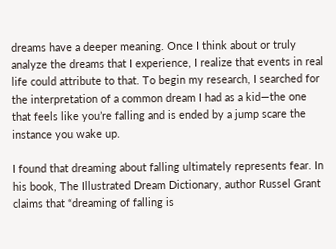dreams have a deeper meaning. Once I think about or truly analyze the dreams that I experience, I realize that events in real life could attribute to that. To begin my research, I searched for the interpretation of a common dream I had as a kid—the one that feels like you’re falling and is ended by a jump scare the instance you wake up.

I found that dreaming about falling ultimately represents fear. In his book, The Illustrated Dream Dictionary, author Russel Grant claims that “dreaming of falling is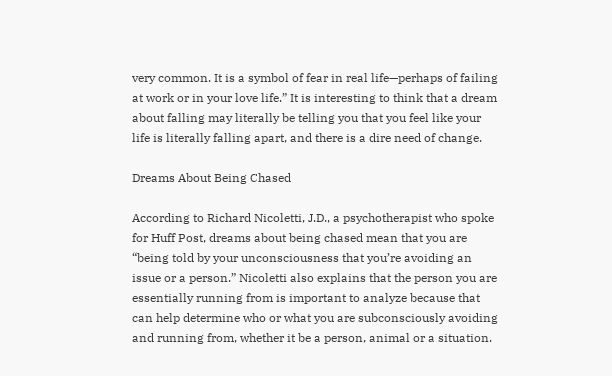very common. It is a symbol of fear in real life—perhaps of failing at work or in your love life.” It is interesting to think that a dream about falling may literally be telling you that you feel like your life is literally falling apart, and there is a dire need of change.

Dreams About Being Chased

According to Richard Nicoletti, J.D., a psychotherapist who spoke for Huff Post, dreams about being chased mean that you are “being told by your unconsciousness that you’re avoiding an issue or a person.” Nicoletti also explains that the person you are essentially running from is important to analyze because that can help determine who or what you are subconsciously avoiding and running from, whether it be a person, animal or a situation.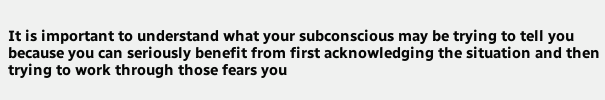It is important to understand what your subconscious may be trying to tell you because you can seriously benefit from first acknowledging the situation and then trying to work through those fears you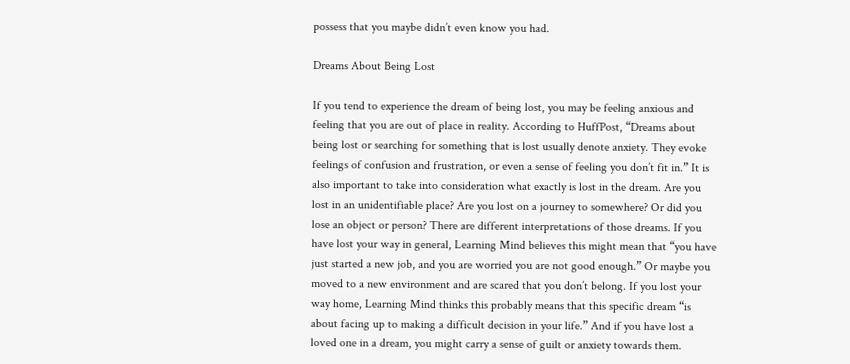possess that you maybe didn’t even know you had.

Dreams About Being Lost

If you tend to experience the dream of being lost, you may be feeling anxious and feeling that you are out of place in reality. According to HuffPost, “Dreams about being lost or searching for something that is lost usually denote anxiety. They evoke feelings of confusion and frustration, or even a sense of feeling you don’t fit in.” It is also important to take into consideration what exactly is lost in the dream. Are you lost in an unidentifiable place? Are you lost on a journey to somewhere? Or did you lose an object or person? There are different interpretations of those dreams. If you have lost your way in general, Learning Mind believes this might mean that “you have just started a new job, and you are worried you are not good enough.” Or maybe you moved to a new environment and are scared that you don’t belong. If you lost your way home, Learning Mind thinks this probably means that this specific dream “is about facing up to making a difficult decision in your life.” And if you have lost a loved one in a dream, you might carry a sense of guilt or anxiety towards them.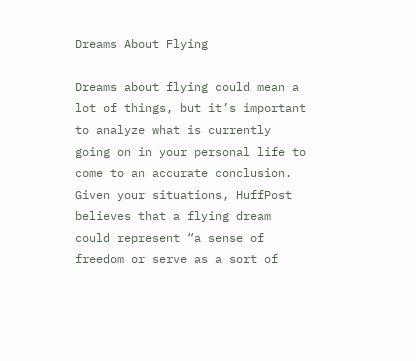Dreams About Flying

Dreams about flying could mean a lot of things, but it’s important to analyze what is currently going on in your personal life to come to an accurate conclusion. Given your situations, HuffPost believes that a flying dream could represent “a sense of freedom or serve as a sort of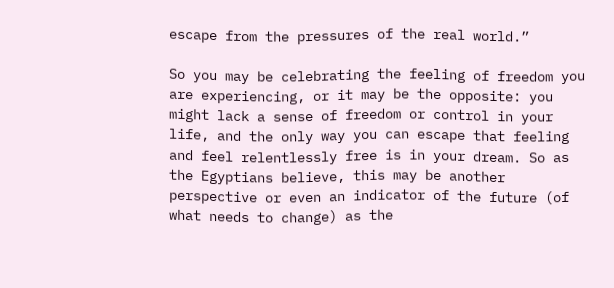escape from the pressures of the real world.”

So you may be celebrating the feeling of freedom you are experiencing, or it may be the opposite: you might lack a sense of freedom or control in your life, and the only way you can escape that feeling and feel relentlessly free is in your dream. So as the Egyptians believe, this may be another perspective or even an indicator of the future (of what needs to change) as the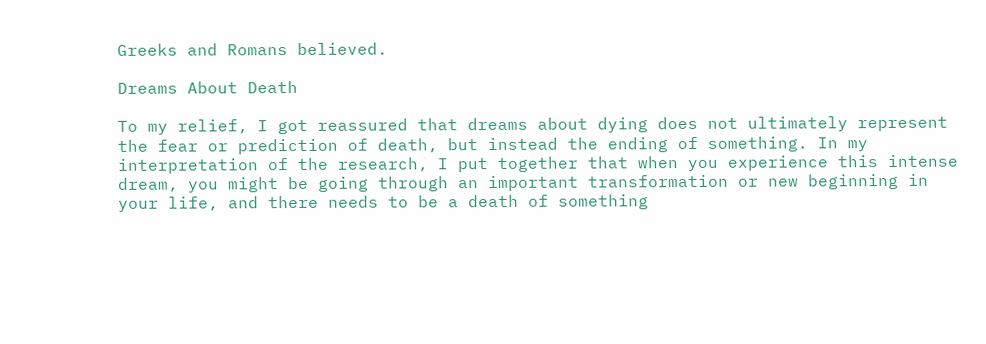Greeks and Romans believed.

Dreams About Death

To my relief, I got reassured that dreams about dying does not ultimately represent the fear or prediction of death, but instead the ending of something. In my interpretation of the research, I put together that when you experience this intense dream, you might be going through an important transformation or new beginning in your life, and there needs to be a death of something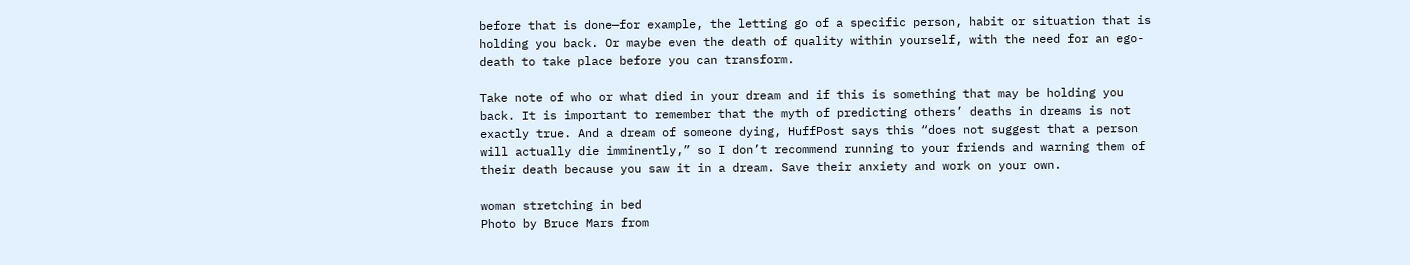before that is done—for example, the letting go of a specific person, habit or situation that is holding you back. Or maybe even the death of quality within yourself, with the need for an ego-death to take place before you can transform.

Take note of who or what died in your dream and if this is something that may be holding you back. It is important to remember that the myth of predicting others’ deaths in dreams is not exactly true. And a dream of someone dying, HuffPost says this “does not suggest that a person will actually die imminently,” so I don’t recommend running to your friends and warning them of their death because you saw it in a dream. Save their anxiety and work on your own.

woman stretching in bed
Photo by Bruce Mars from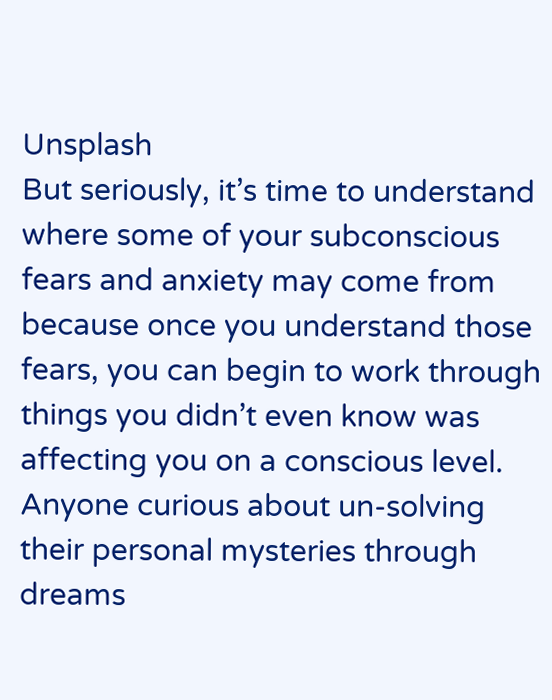Unsplash
But seriously, it’s time to understand where some of your subconscious fears and anxiety may come from because once you understand those fears, you can begin to work through things you didn’t even know was affecting you on a conscious level. Anyone curious about un-solving their personal mysteries through dreams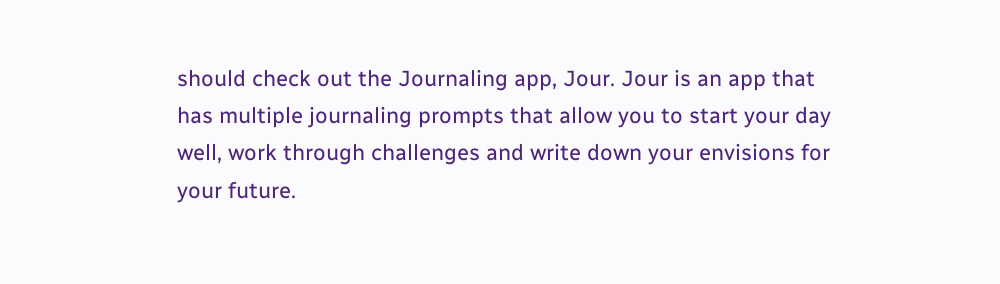should check out the Journaling app, Jour. Jour is an app that has multiple journaling prompts that allow you to start your day well, work through challenges and write down your envisions for your future.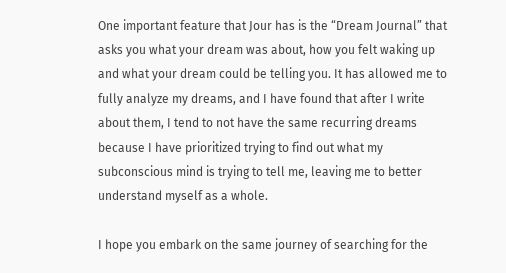One important feature that Jour has is the “Dream Journal” that asks you what your dream was about, how you felt waking up and what your dream could be telling you. It has allowed me to fully analyze my dreams, and I have found that after I write about them, I tend to not have the same recurring dreams because I have prioritized trying to find out what my subconscious mind is trying to tell me, leaving me to better understand myself as a whole.

I hope you embark on the same journey of searching for the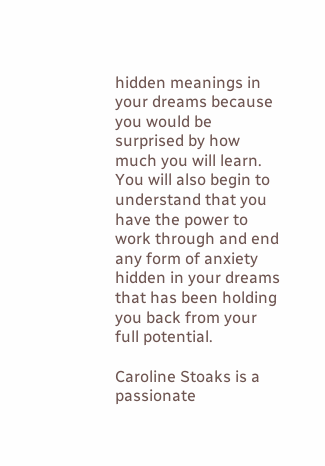hidden meanings in your dreams because you would be surprised by how much you will learn. You will also begin to understand that you have the power to work through and end any form of anxiety hidden in your dreams that has been holding you back from your full potential.

Caroline Stoaks is a passionate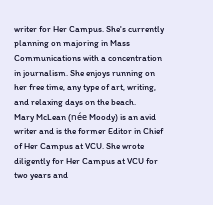writer for Her Campus. She's currently planning on majoring in Mass Communications with a concentration in journalism. She enjoys running on her free time, any type of art, writing, and relaxing days on the beach.
Mary McLean (née Moody) is an avid writer and is the former Editor in Chief of Her Campus at VCU. She wrote diligently for Her Campus at VCU for two years and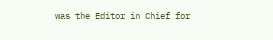was the Editor in Chief for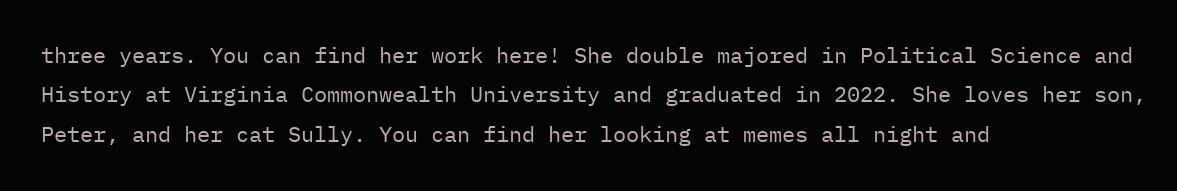three years. You can find her work here! She double majored in Political Science and History at Virginia Commonwealth University and graduated in 2022. She loves her son, Peter, and her cat Sully. You can find her looking at memes all night and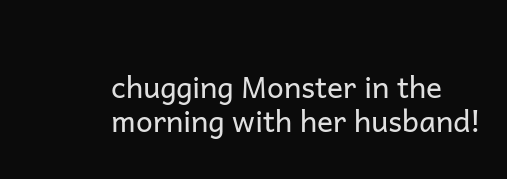chugging Monster in the morning with her husband!